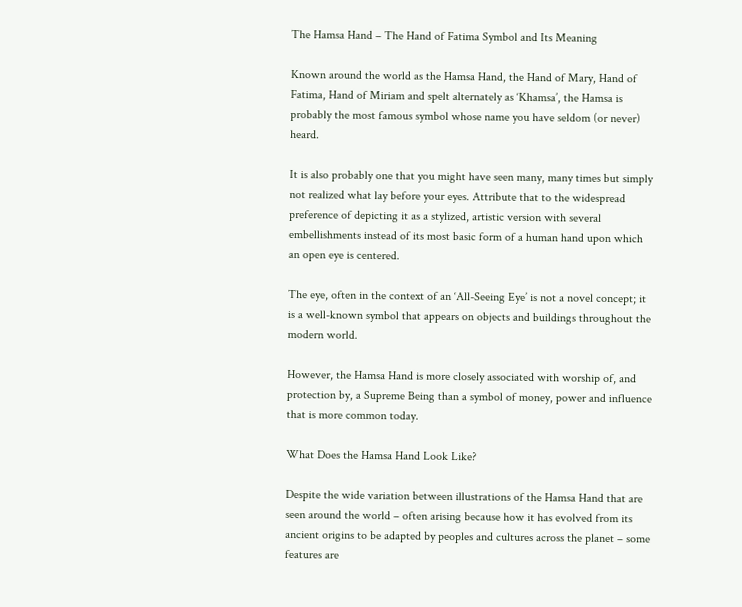The Hamsa Hand – The Hand of Fatima Symbol and Its Meaning

Known around the world as the Hamsa Hand, the Hand of Mary, Hand of Fatima, Hand of Miriam and spelt alternately as ‘Khamsa’, the Hamsa is probably the most famous symbol whose name you have seldom (or never) heard.

It is also probably one that you might have seen many, many times but simply not realized what lay before your eyes. Attribute that to the widespread preference of depicting it as a stylized, artistic version with several embellishments instead of its most basic form of a human hand upon which an open eye is centered.

The eye, often in the context of an ‘All-Seeing Eye’ is not a novel concept; it is a well-known symbol that appears on objects and buildings throughout the modern world.

However, the Hamsa Hand is more closely associated with worship of, and protection by, a Supreme Being than a symbol of money, power and influence that is more common today.

What Does the Hamsa Hand Look Like?

Despite the wide variation between illustrations of the Hamsa Hand that are seen around the world – often arising because how it has evolved from its ancient origins to be adapted by peoples and cultures across the planet – some features are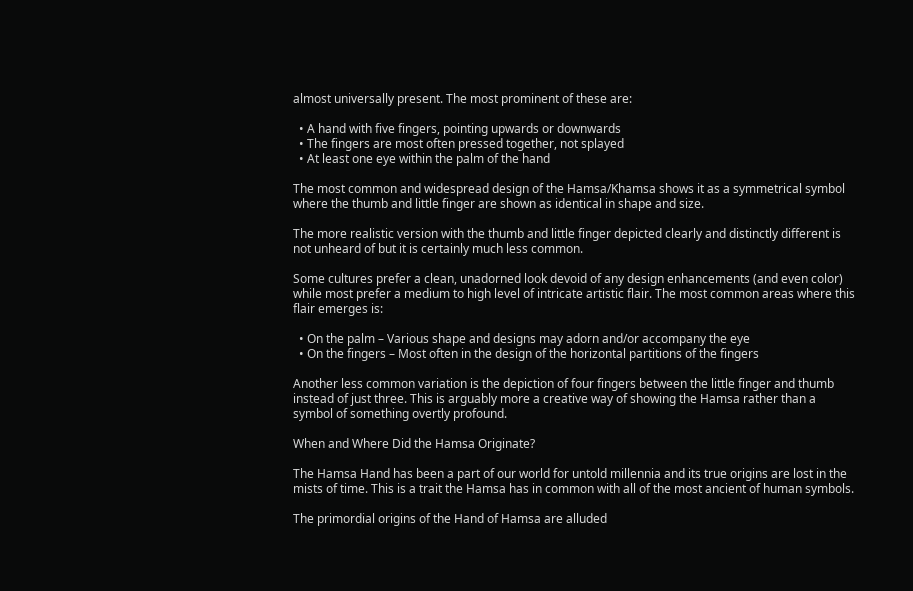almost universally present. The most prominent of these are:

  • A hand with five fingers, pointing upwards or downwards
  • The fingers are most often pressed together, not splayed
  • At least one eye within the palm of the hand

The most common and widespread design of the Hamsa/Khamsa shows it as a symmetrical symbol where the thumb and little finger are shown as identical in shape and size.

The more realistic version with the thumb and little finger depicted clearly and distinctly different is not unheard of but it is certainly much less common.

Some cultures prefer a clean, unadorned look devoid of any design enhancements (and even color) while most prefer a medium to high level of intricate artistic flair. The most common areas where this flair emerges is:

  • On the palm – Various shape and designs may adorn and/or accompany the eye
  • On the fingers – Most often in the design of the horizontal partitions of the fingers

Another less common variation is the depiction of four fingers between the little finger and thumb instead of just three. This is arguably more a creative way of showing the Hamsa rather than a symbol of something overtly profound.

When and Where Did the Hamsa Originate?

The Hamsa Hand has been a part of our world for untold millennia and its true origins are lost in the mists of time. This is a trait the Hamsa has in common with all of the most ancient of human symbols.

The primordial origins of the Hand of Hamsa are alluded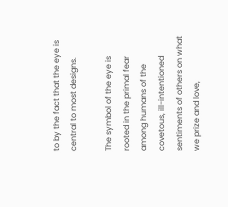to by the fact that the eye is central to most designs.

The symbol of the eye is rooted in the primal fear among humans of the covetous, ill-intentioned sentiments of others on what we prize and love,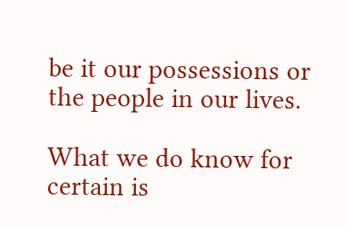be it our possessions or the people in our lives.

What we do know for certain is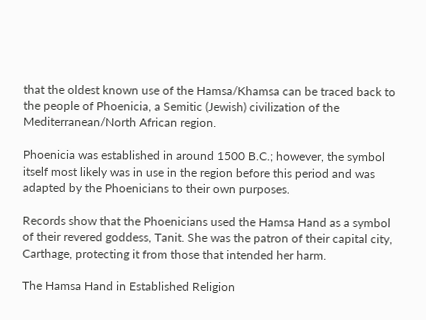that the oldest known use of the Hamsa/Khamsa can be traced back to the people of Phoenicia, a Semitic (Jewish) civilization of the Mediterranean/North African region.

Phoenicia was established in around 1500 B.C.; however, the symbol itself most likely was in use in the region before this period and was adapted by the Phoenicians to their own purposes.

Records show that the Phoenicians used the Hamsa Hand as a symbol of their revered goddess, Tanit. She was the patron of their capital city, Carthage, protecting it from those that intended her harm.

The Hamsa Hand in Established Religion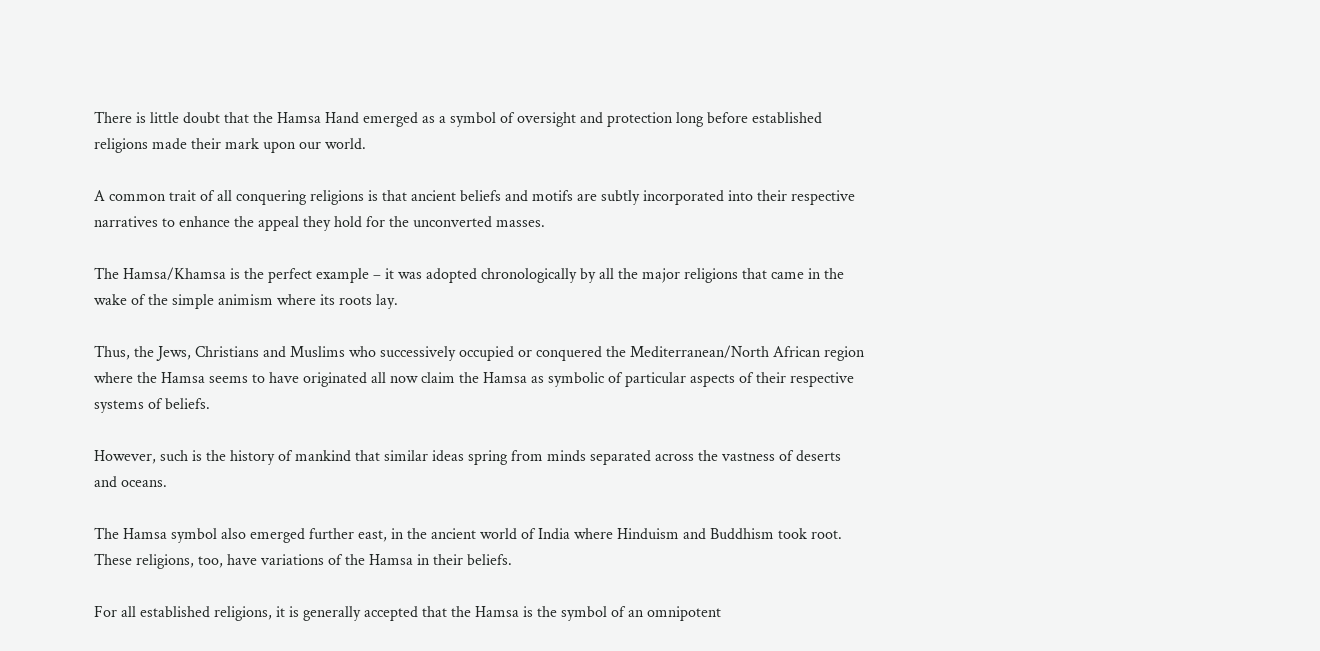There is little doubt that the Hamsa Hand emerged as a symbol of oversight and protection long before established religions made their mark upon our world.

A common trait of all conquering religions is that ancient beliefs and motifs are subtly incorporated into their respective narratives to enhance the appeal they hold for the unconverted masses.

The Hamsa/Khamsa is the perfect example – it was adopted chronologically by all the major religions that came in the wake of the simple animism where its roots lay.

Thus, the Jews, Christians and Muslims who successively occupied or conquered the Mediterranean/North African region where the Hamsa seems to have originated all now claim the Hamsa as symbolic of particular aspects of their respective systems of beliefs.

However, such is the history of mankind that similar ideas spring from minds separated across the vastness of deserts and oceans.

The Hamsa symbol also emerged further east, in the ancient world of India where Hinduism and Buddhism took root. These religions, too, have variations of the Hamsa in their beliefs.

For all established religions, it is generally accepted that the Hamsa is the symbol of an omnipotent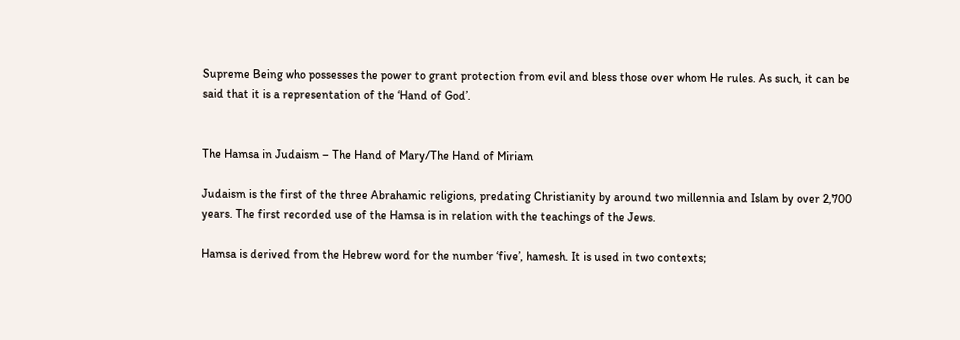Supreme Being who possesses the power to grant protection from evil and bless those over whom He rules. As such, it can be said that it is a representation of the ‘Hand of God’.


The Hamsa in Judaism – The Hand of Mary/The Hand of Miriam

Judaism is the first of the three Abrahamic religions, predating Christianity by around two millennia and Islam by over 2,700 years. The first recorded use of the Hamsa is in relation with the teachings of the Jews.

Hamsa is derived from the Hebrew word for the number ‘five’, hamesh. It is used in two contexts;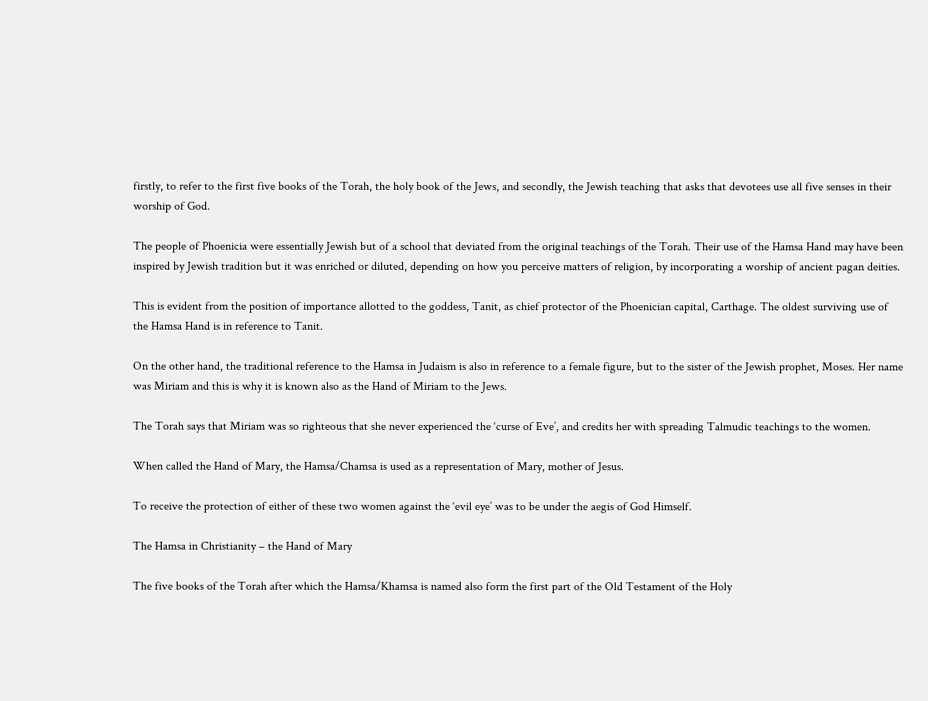firstly, to refer to the first five books of the Torah, the holy book of the Jews, and secondly, the Jewish teaching that asks that devotees use all five senses in their worship of God.

The people of Phoenicia were essentially Jewish but of a school that deviated from the original teachings of the Torah. Their use of the Hamsa Hand may have been inspired by Jewish tradition but it was enriched or diluted, depending on how you perceive matters of religion, by incorporating a worship of ancient pagan deities.

This is evident from the position of importance allotted to the goddess, Tanit, as chief protector of the Phoenician capital, Carthage. The oldest surviving use of the Hamsa Hand is in reference to Tanit.

On the other hand, the traditional reference to the Hamsa in Judaism is also in reference to a female figure, but to the sister of the Jewish prophet, Moses. Her name was Miriam and this is why it is known also as the Hand of Miriam to the Jews.

The Torah says that Miriam was so righteous that she never experienced the ‘curse of Eve’, and credits her with spreading Talmudic teachings to the women.

When called the Hand of Mary, the Hamsa/Chamsa is used as a representation of Mary, mother of Jesus.

To receive the protection of either of these two women against the ‘evil eye’ was to be under the aegis of God Himself.

The Hamsa in Christianity – the Hand of Mary

The five books of the Torah after which the Hamsa/Khamsa is named also form the first part of the Old Testament of the Holy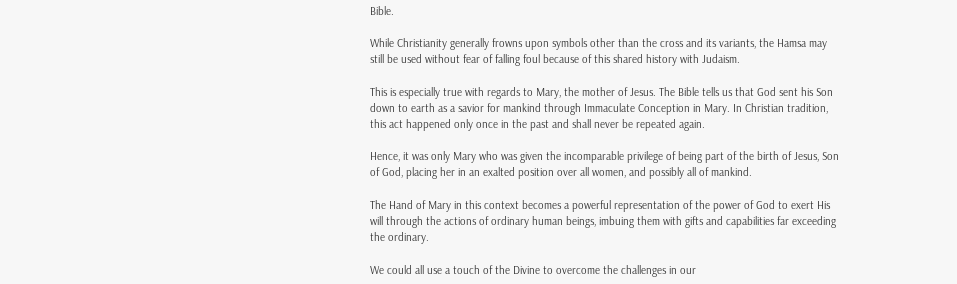Bible.

While Christianity generally frowns upon symbols other than the cross and its variants, the Hamsa may still be used without fear of falling foul because of this shared history with Judaism.

This is especially true with regards to Mary, the mother of Jesus. The Bible tells us that God sent his Son down to earth as a savior for mankind through Immaculate Conception in Mary. In Christian tradition, this act happened only once in the past and shall never be repeated again.

Hence, it was only Mary who was given the incomparable privilege of being part of the birth of Jesus, Son of God, placing her in an exalted position over all women, and possibly all of mankind.

The Hand of Mary in this context becomes a powerful representation of the power of God to exert His will through the actions of ordinary human beings, imbuing them with gifts and capabilities far exceeding the ordinary.

We could all use a touch of the Divine to overcome the challenges in our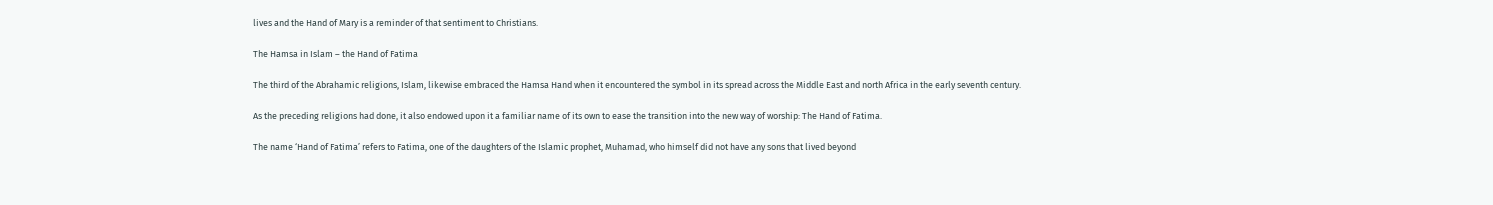lives and the Hand of Mary is a reminder of that sentiment to Christians.

The Hamsa in Islam – the Hand of Fatima

The third of the Abrahamic religions, Islam, likewise embraced the Hamsa Hand when it encountered the symbol in its spread across the Middle East and north Africa in the early seventh century.

As the preceding religions had done, it also endowed upon it a familiar name of its own to ease the transition into the new way of worship: The Hand of Fatima.

The name ‘Hand of Fatima’ refers to Fatima, one of the daughters of the Islamic prophet, Muhamad, who himself did not have any sons that lived beyond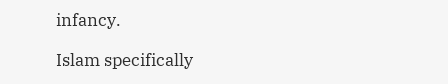infancy.

Islam specifically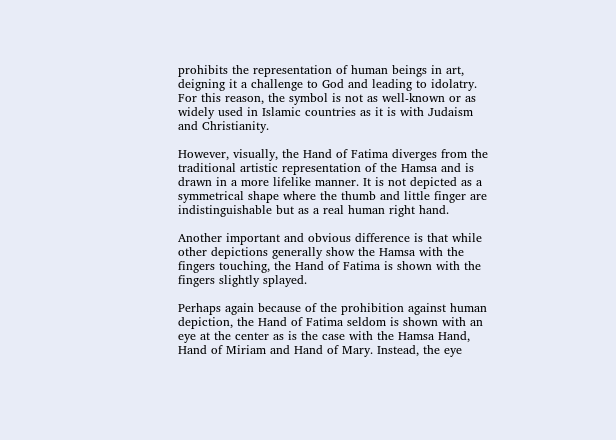prohibits the representation of human beings in art, deigning it a challenge to God and leading to idolatry. For this reason, the symbol is not as well-known or as widely used in Islamic countries as it is with Judaism and Christianity.

However, visually, the Hand of Fatima diverges from the traditional artistic representation of the Hamsa and is drawn in a more lifelike manner. It is not depicted as a symmetrical shape where the thumb and little finger are indistinguishable but as a real human right hand.

Another important and obvious difference is that while other depictions generally show the Hamsa with the fingers touching, the Hand of Fatima is shown with the fingers slightly splayed.

Perhaps again because of the prohibition against human depiction, the Hand of Fatima seldom is shown with an eye at the center as is the case with the Hamsa Hand, Hand of Miriam and Hand of Mary. Instead, the eye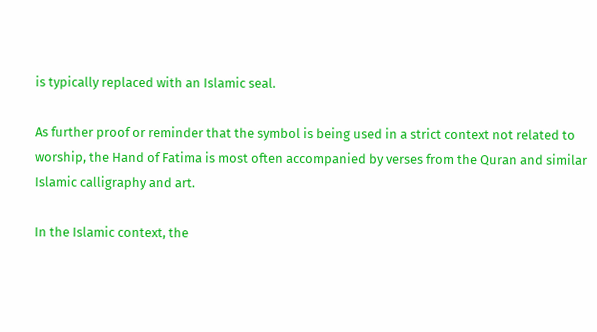is typically replaced with an Islamic seal.

As further proof or reminder that the symbol is being used in a strict context not related to worship, the Hand of Fatima is most often accompanied by verses from the Quran and similar Islamic calligraphy and art.

In the Islamic context, the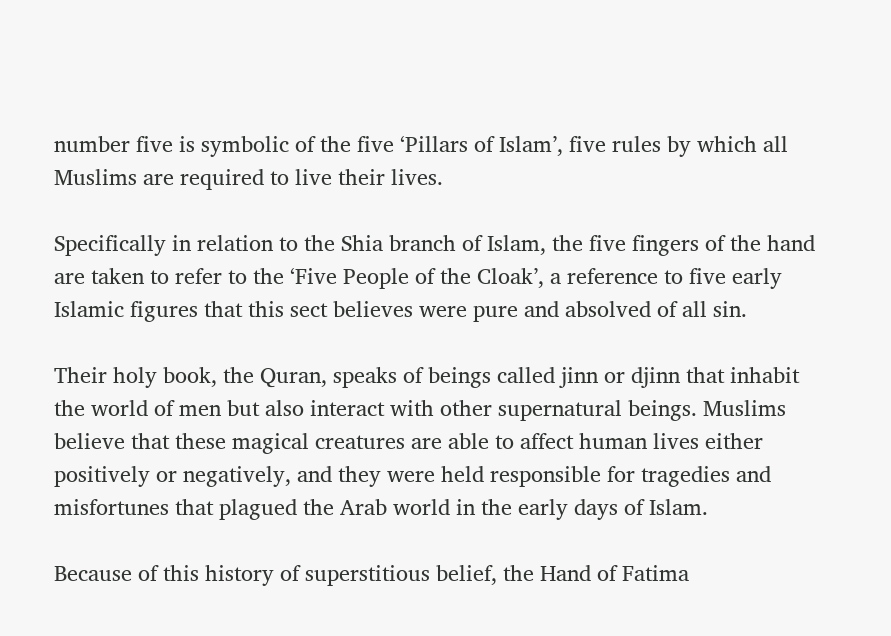number five is symbolic of the five ‘Pillars of Islam’, five rules by which all Muslims are required to live their lives.

Specifically in relation to the Shia branch of Islam, the five fingers of the hand are taken to refer to the ‘Five People of the Cloak’, a reference to five early Islamic figures that this sect believes were pure and absolved of all sin.

Their holy book, the Quran, speaks of beings called jinn or djinn that inhabit the world of men but also interact with other supernatural beings. Muslims believe that these magical creatures are able to affect human lives either positively or negatively, and they were held responsible for tragedies and misfortunes that plagued the Arab world in the early days of Islam.

Because of this history of superstitious belief, the Hand of Fatima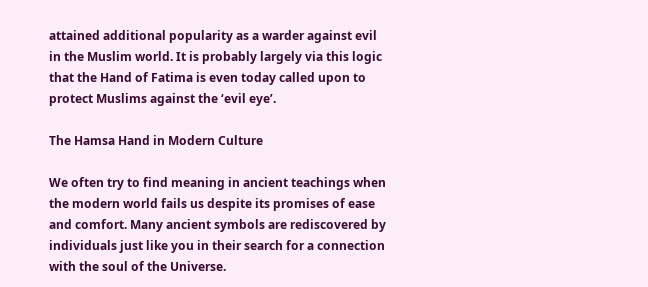attained additional popularity as a warder against evil in the Muslim world. It is probably largely via this logic that the Hand of Fatima is even today called upon to protect Muslims against the ‘evil eye’.

The Hamsa Hand in Modern Culture

We often try to find meaning in ancient teachings when the modern world fails us despite its promises of ease and comfort. Many ancient symbols are rediscovered by individuals just like you in their search for a connection with the soul of the Universe.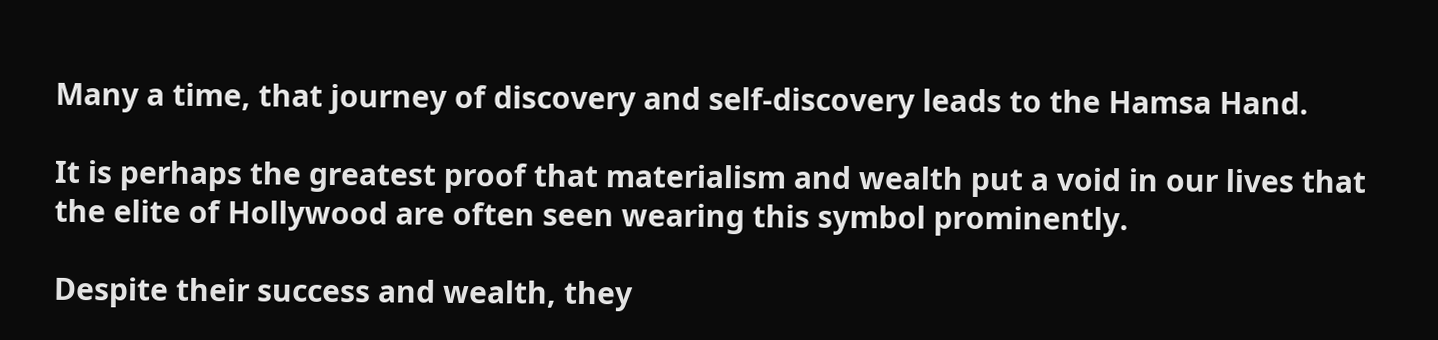Many a time, that journey of discovery and self-discovery leads to the Hamsa Hand.

It is perhaps the greatest proof that materialism and wealth put a void in our lives that the elite of Hollywood are often seen wearing this symbol prominently.

Despite their success and wealth, they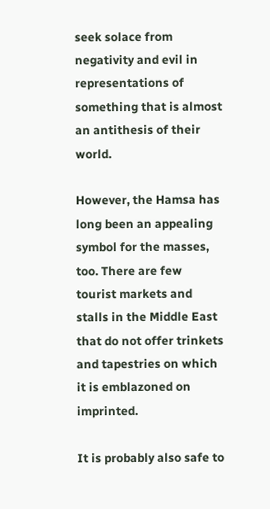seek solace from negativity and evil in representations of something that is almost an antithesis of their world.

However, the Hamsa has long been an appealing symbol for the masses, too. There are few tourist markets and stalls in the Middle East that do not offer trinkets and tapestries on which it is emblazoned on imprinted.

It is probably also safe to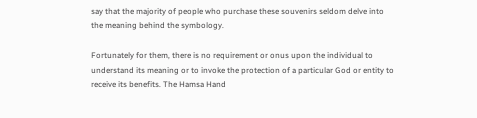say that the majority of people who purchase these souvenirs seldom delve into the meaning behind the symbology.

Fortunately for them, there is no requirement or onus upon the individual to understand its meaning or to invoke the protection of a particular God or entity to receive its benefits. The Hamsa Hand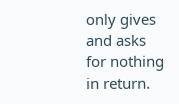only gives and asks for nothing in return.